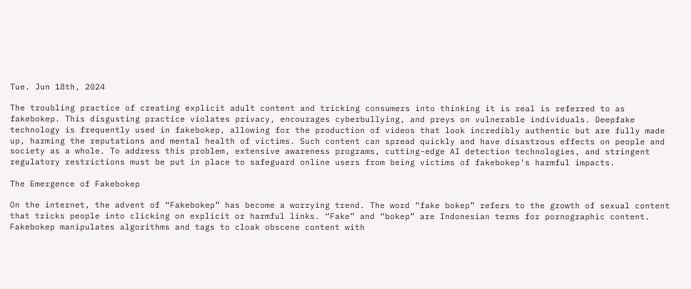Tue. Jun 18th, 2024

The troubling practice of creating explicit adult content and tricking consumers into thinking it is real is referred to as fakebokep. This disgusting practice violates privacy, encourages cyberbullying, and preys on vulnerable individuals. Deepfake technology is frequently used in fakebokep, allowing for the production of videos that look incredibly authentic but are fully made up, harming the reputations and mental health of victims. Such content can spread quickly and have disastrous effects on people and society as a whole. To address this problem, extensive awareness programs, cutting-edge AI detection technologies, and stringent regulatory restrictions must be put in place to safeguard online users from being victims of fakebokep’s harmful impacts.

The Emergence of Fakebokep

On the internet, the advent of “Fakebokep” has become a worrying trend. The word “fake bokep” refers to the growth of sexual content that tricks people into clicking on explicit or harmful links. “Fake” and “bokep” are Indonesian terms for pornographic content. Fakebokep manipulates algorithms and tags to cloak obscene content with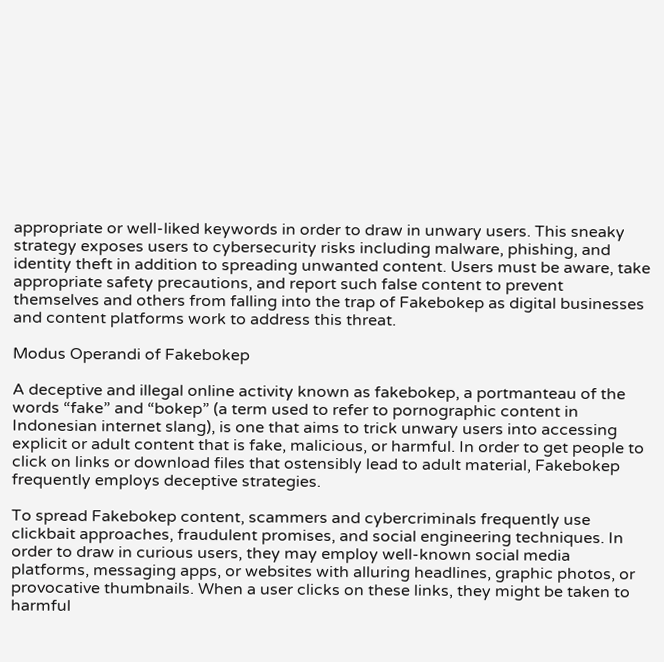appropriate or well-liked keywords in order to draw in unwary users. This sneaky strategy exposes users to cybersecurity risks including malware, phishing, and identity theft in addition to spreading unwanted content. Users must be aware, take appropriate safety precautions, and report such false content to prevent themselves and others from falling into the trap of Fakebokep as digital businesses and content platforms work to address this threat.

Modus Operandi of Fakebokep

A deceptive and illegal online activity known as fakebokep, a portmanteau of the words “fake” and “bokep” (a term used to refer to pornographic content in Indonesian internet slang), is one that aims to trick unwary users into accessing explicit or adult content that is fake, malicious, or harmful. In order to get people to click on links or download files that ostensibly lead to adult material, Fakebokep frequently employs deceptive strategies.

To spread Fakebokep content, scammers and cybercriminals frequently use clickbait approaches, fraudulent promises, and social engineering techniques. In order to draw in curious users, they may employ well-known social media platforms, messaging apps, or websites with alluring headlines, graphic photos, or provocative thumbnails. When a user clicks on these links, they might be taken to harmful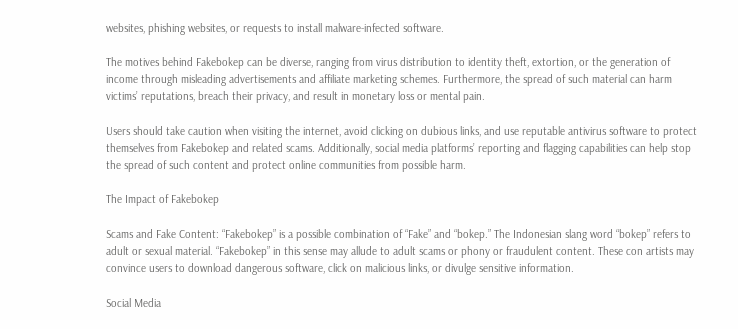websites, phishing websites, or requests to install malware-infected software.

The motives behind Fakebokep can be diverse, ranging from virus distribution to identity theft, extortion, or the generation of income through misleading advertisements and affiliate marketing schemes. Furthermore, the spread of such material can harm victims’ reputations, breach their privacy, and result in monetary loss or mental pain.

Users should take caution when visiting the internet, avoid clicking on dubious links, and use reputable antivirus software to protect themselves from Fakebokep and related scams. Additionally, social media platforms’ reporting and flagging capabilities can help stop the spread of such content and protect online communities from possible harm.

The Impact of Fakebokep

Scams and Fake Content: “Fakebokep” is a possible combination of “Fake” and “bokep.” The Indonesian slang word “bokep” refers to adult or sexual material. “Fakebokep” in this sense may allude to adult scams or phony or fraudulent content. These con artists may convince users to download dangerous software, click on malicious links, or divulge sensitive information.

Social Media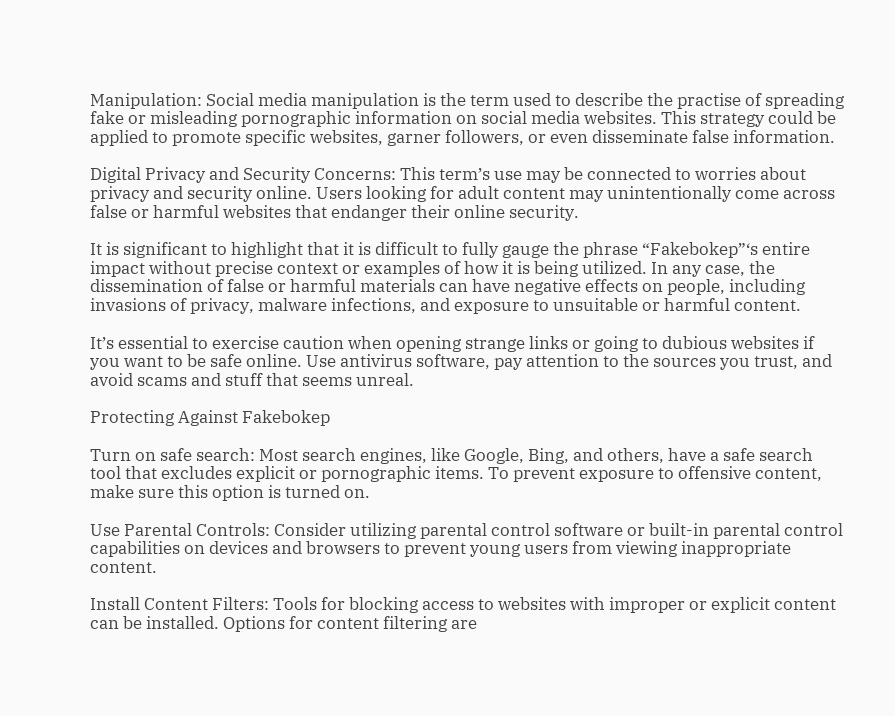Manipulation: Social media manipulation is the term used to describe the practise of spreading fake or misleading pornographic information on social media websites. This strategy could be applied to promote specific websites, garner followers, or even disseminate false information.

Digital Privacy and Security Concerns: This term’s use may be connected to worries about privacy and security online. Users looking for adult content may unintentionally come across false or harmful websites that endanger their online security.

It is significant to highlight that it is difficult to fully gauge the phrase “Fakebokep”‘s entire impact without precise context or examples of how it is being utilized. In any case, the dissemination of false or harmful materials can have negative effects on people, including invasions of privacy, malware infections, and exposure to unsuitable or harmful content.

It’s essential to exercise caution when opening strange links or going to dubious websites if you want to be safe online. Use antivirus software, pay attention to the sources you trust, and avoid scams and stuff that seems unreal.

Protecting Against Fakebokep

Turn on safe search: Most search engines, like Google, Bing, and others, have a safe search tool that excludes explicit or pornographic items. To prevent exposure to offensive content, make sure this option is turned on.

Use Parental Controls: Consider utilizing parental control software or built-in parental control capabilities on devices and browsers to prevent young users from viewing inappropriate content.

Install Content Filters: Tools for blocking access to websites with improper or explicit content can be installed. Options for content filtering are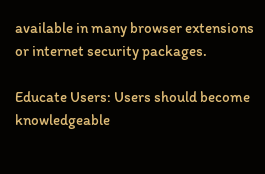available in many browser extensions or internet security packages.

Educate Users: Users should become knowledgeable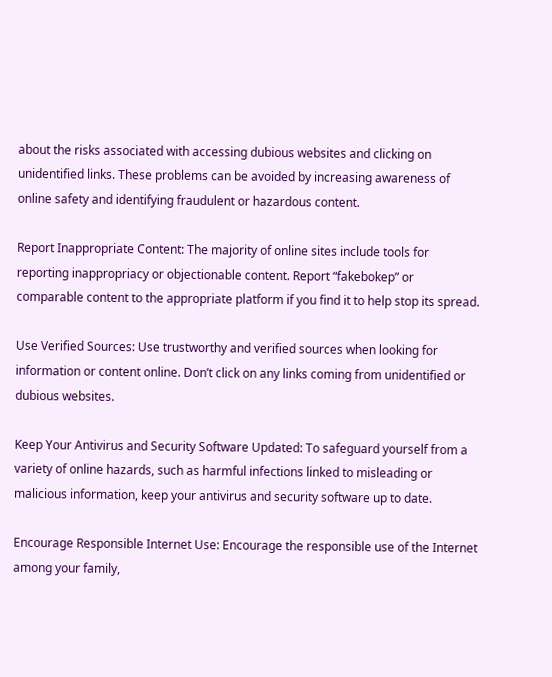about the risks associated with accessing dubious websites and clicking on unidentified links. These problems can be avoided by increasing awareness of online safety and identifying fraudulent or hazardous content.

Report Inappropriate Content: The majority of online sites include tools for reporting inappropriacy or objectionable content. Report “fakebokep” or comparable content to the appropriate platform if you find it to help stop its spread.

Use Verified Sources: Use trustworthy and verified sources when looking for information or content online. Don’t click on any links coming from unidentified or dubious websites.

Keep Your Antivirus and Security Software Updated: To safeguard yourself from a variety of online hazards, such as harmful infections linked to misleading or malicious information, keep your antivirus and security software up to date.

Encourage Responsible Internet Use: Encourage the responsible use of the Internet among your family,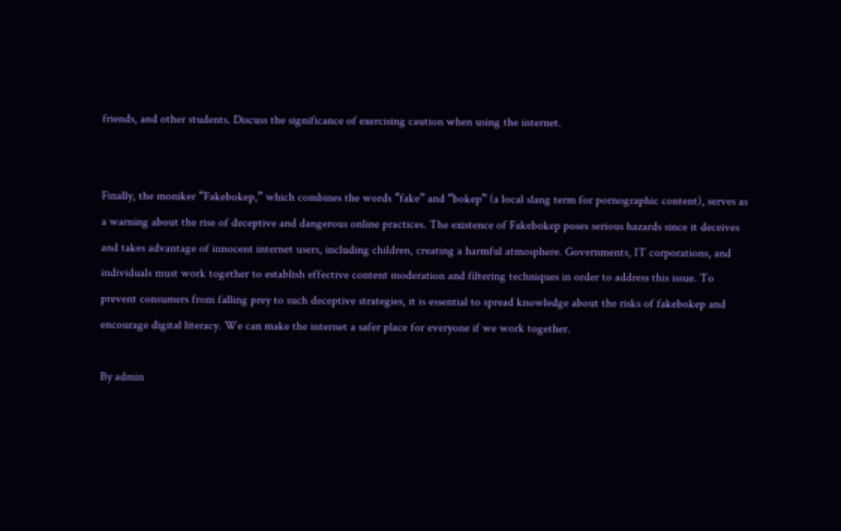friends, and other students. Discuss the significance of exercising caution when using the internet.


Finally, the moniker “Fakebokep,” which combines the words “fake” and “bokep” (a local slang term for pornographic content), serves as a warning about the rise of deceptive and dangerous online practices. The existence of Fakebokep poses serious hazards since it deceives and takes advantage of innocent internet users, including children, creating a harmful atmosphere. Governments, IT corporations, and individuals must work together to establish effective content moderation and filtering techniques in order to address this issue. To prevent consumers from falling prey to such deceptive strategies, it is essential to spread knowledge about the risks of fakebokep and encourage digital literacy. We can make the internet a safer place for everyone if we work together.

By admin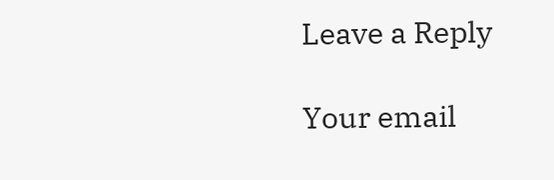Leave a Reply

Your email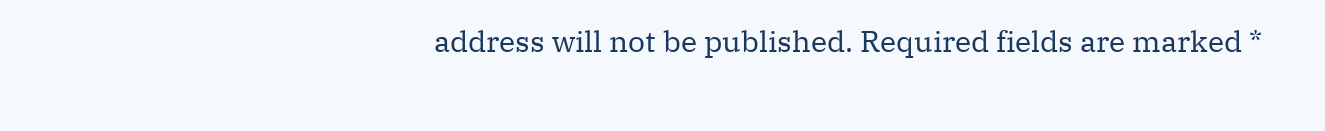address will not be published. Required fields are marked *